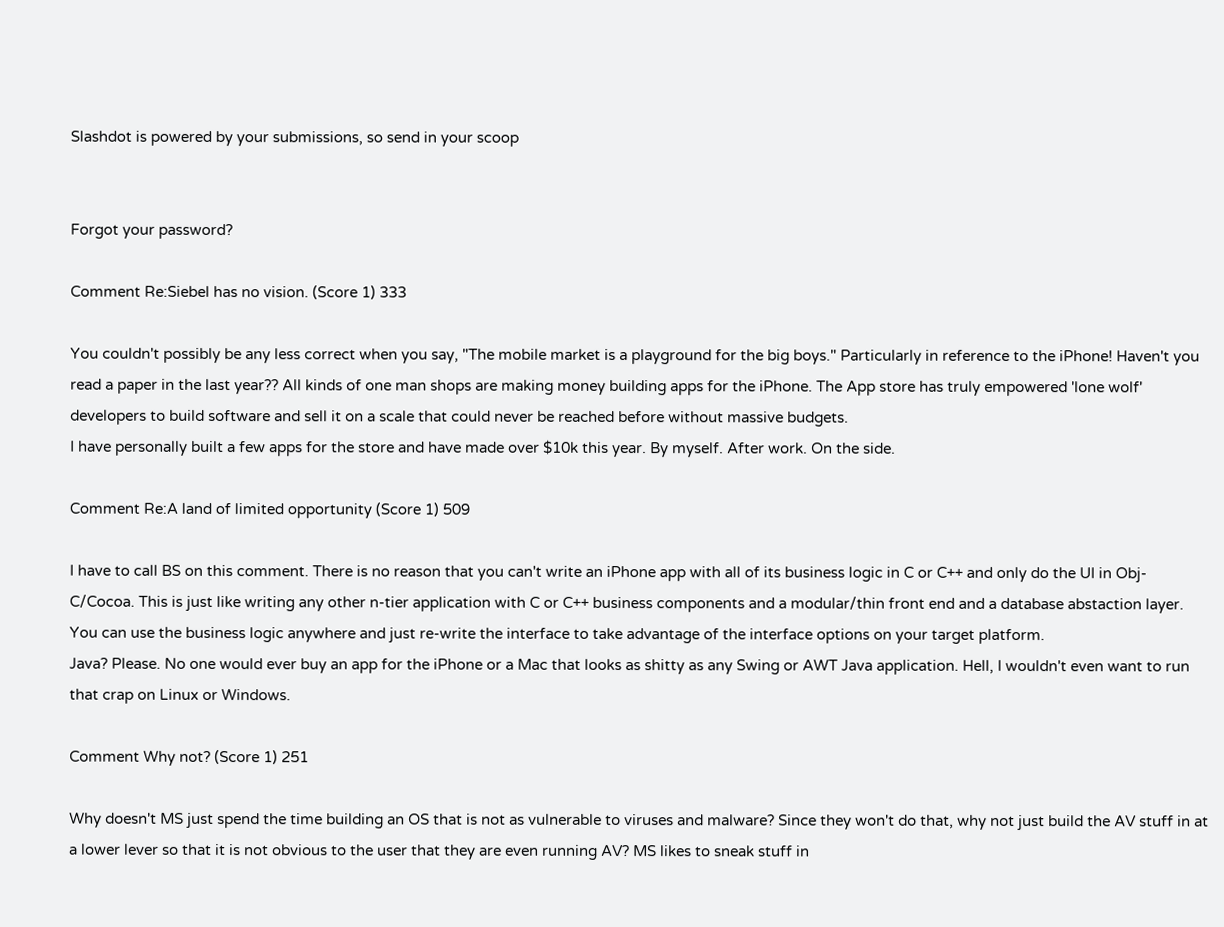Slashdot is powered by your submissions, so send in your scoop


Forgot your password?

Comment Re:Siebel has no vision. (Score 1) 333

You couldn't possibly be any less correct when you say, "The mobile market is a playground for the big boys." Particularly in reference to the iPhone! Haven't you read a paper in the last year?? All kinds of one man shops are making money building apps for the iPhone. The App store has truly empowered 'lone wolf' developers to build software and sell it on a scale that could never be reached before without massive budgets.
I have personally built a few apps for the store and have made over $10k this year. By myself. After work. On the side.

Comment Re:A land of limited opportunity (Score 1) 509

I have to call BS on this comment. There is no reason that you can't write an iPhone app with all of its business logic in C or C++ and only do the UI in Obj-C/Cocoa. This is just like writing any other n-tier application with C or C++ business components and a modular/thin front end and a database abstaction layer. You can use the business logic anywhere and just re-write the interface to take advantage of the interface options on your target platform.
Java? Please. No one would ever buy an app for the iPhone or a Mac that looks as shitty as any Swing or AWT Java application. Hell, I wouldn't even want to run that crap on Linux or Windows.

Comment Why not? (Score 1) 251

Why doesn't MS just spend the time building an OS that is not as vulnerable to viruses and malware? Since they won't do that, why not just build the AV stuff in at a lower lever so that it is not obvious to the user that they are even running AV? MS likes to sneak stuff in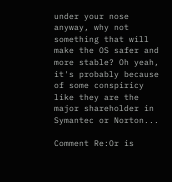under your nose anyway, why not something that will make the OS safer and more stable? Oh yeah, it's probably because of some conspiricy like they are the major shareholder in Symantec or Norton...

Comment Re:Or is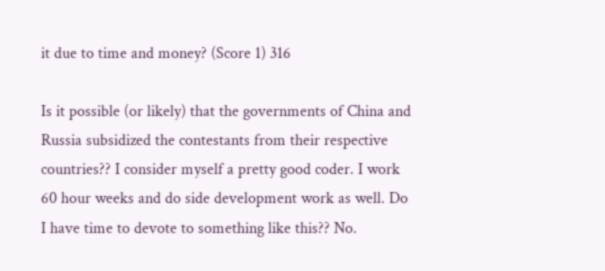it due to time and money? (Score 1) 316

Is it possible (or likely) that the governments of China and Russia subsidized the contestants from their respective countries?? I consider myself a pretty good coder. I work 60 hour weeks and do side development work as well. Do I have time to devote to something like this?? No.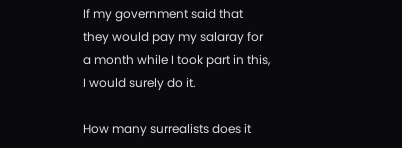If my government said that they would pay my salaray for a month while I took part in this, I would surely do it.

How many surrealists does it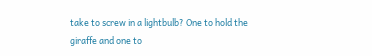take to screw in a lightbulb? One to hold the giraffe and one to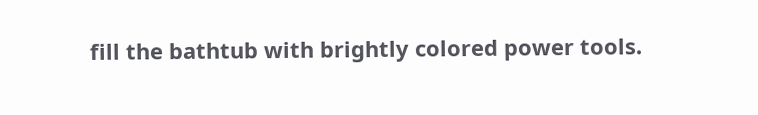fill the bathtub with brightly colored power tools.